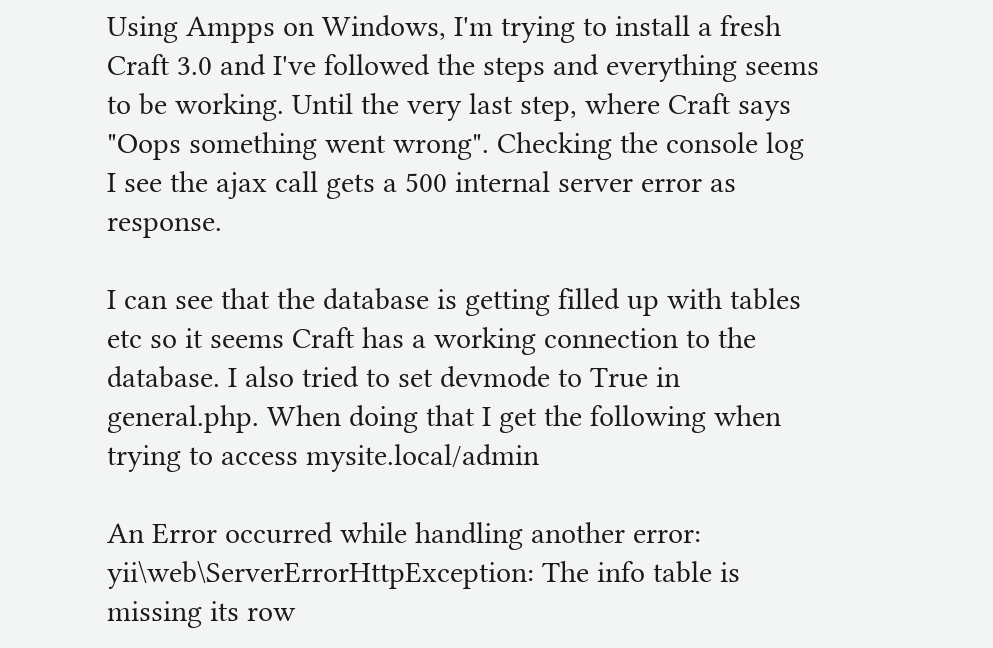Using Ampps on Windows, I'm trying to install a fresh Craft 3.0 and I've followed the steps and everything seems to be working. Until the very last step, where Craft says "Oops something went wrong". Checking the console log I see the ajax call gets a 500 internal server error as response.

I can see that the database is getting filled up with tables etc so it seems Craft has a working connection to the database. I also tried to set devmode to True in general.php. When doing that I get the following when trying to access mysite.local/admin

An Error occurred while handling another error:
yii\web\ServerErrorHttpException: The info table is missing its row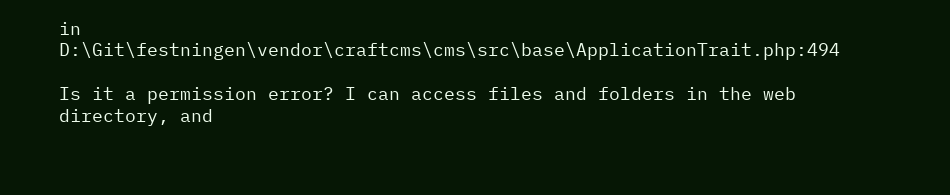in D:\Git\festningen\vendor\craftcms\cms\src\base\ApplicationTrait.php:494

Is it a permission error? I can access files and folders in the web directory, and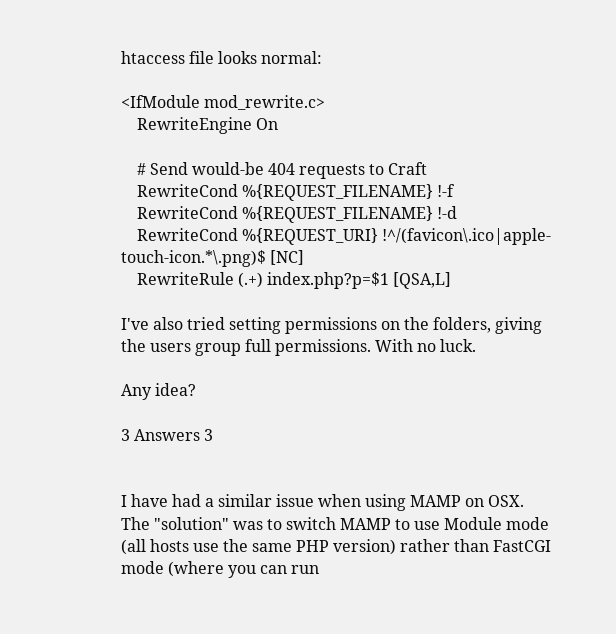htaccess file looks normal:

<IfModule mod_rewrite.c>
    RewriteEngine On

    # Send would-be 404 requests to Craft
    RewriteCond %{REQUEST_FILENAME} !-f
    RewriteCond %{REQUEST_FILENAME} !-d
    RewriteCond %{REQUEST_URI} !^/(favicon\.ico|apple-touch-icon.*\.png)$ [NC]
    RewriteRule (.+) index.php?p=$1 [QSA,L]

I've also tried setting permissions on the folders, giving the users group full permissions. With no luck.

Any idea?

3 Answers 3


I have had a similar issue when using MAMP on OSX. The "solution" was to switch MAMP to use Module mode (all hosts use the same PHP version) rather than FastCGI mode (where you can run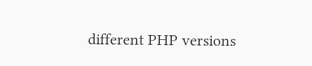different PHP versions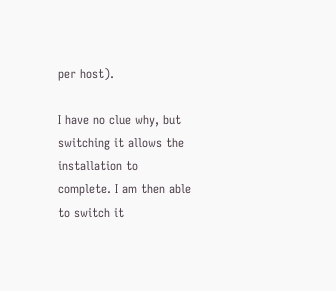per host).

I have no clue why, but switching it allows the installation to complete. I am then able to switch it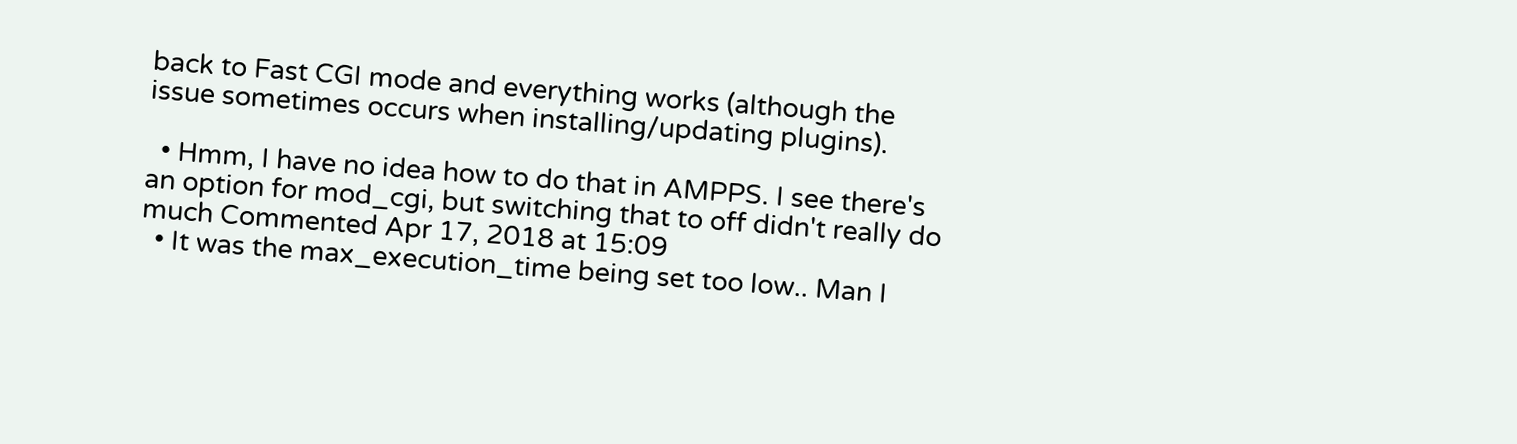back to Fast CGI mode and everything works (although the issue sometimes occurs when installing/updating plugins).

  • Hmm, I have no idea how to do that in AMPPS. I see there's an option for mod_cgi, but switching that to off didn't really do much Commented Apr 17, 2018 at 15:09
  • It was the max_execution_time being set too low.. Man I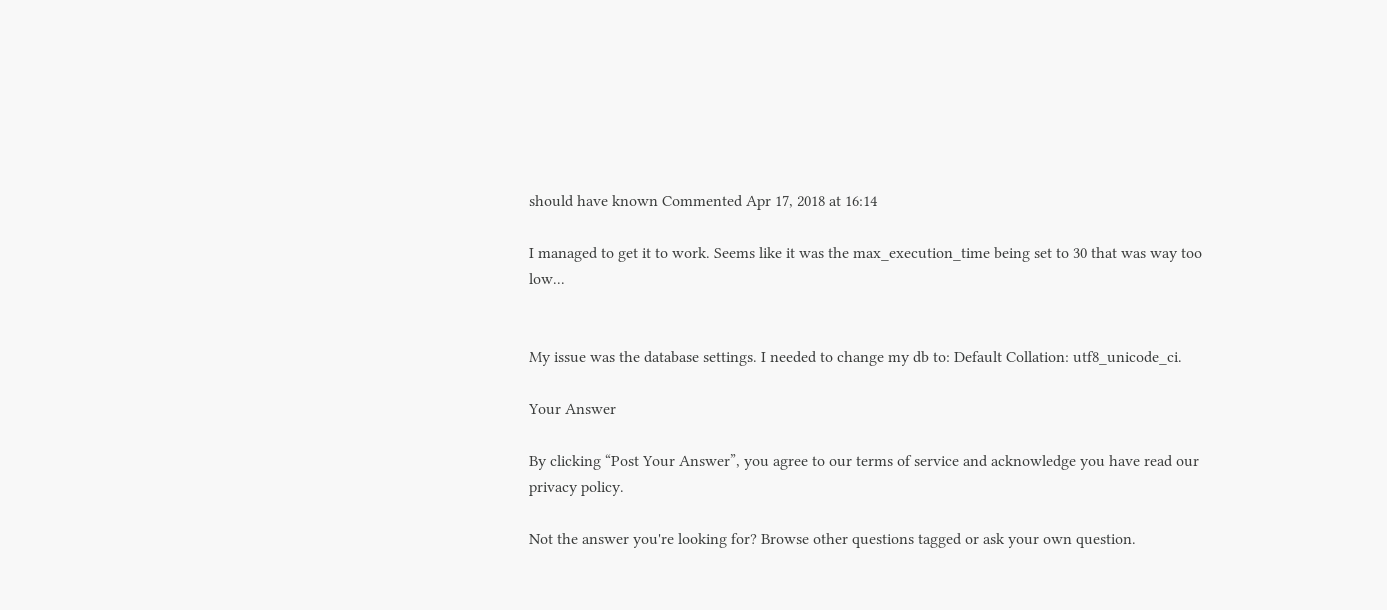should have known Commented Apr 17, 2018 at 16:14

I managed to get it to work. Seems like it was the max_execution_time being set to 30 that was way too low...


My issue was the database settings. I needed to change my db to: Default Collation: utf8_unicode_ci.

Your Answer

By clicking “Post Your Answer”, you agree to our terms of service and acknowledge you have read our privacy policy.

Not the answer you're looking for? Browse other questions tagged or ask your own question.